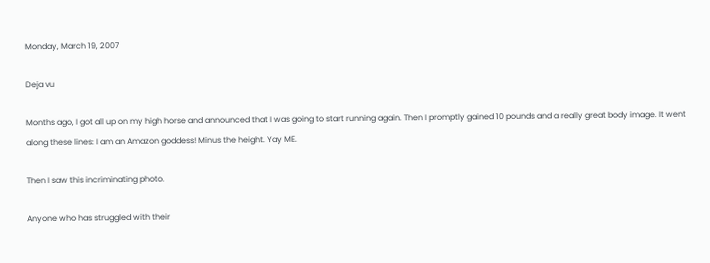Monday, March 19, 2007

Deja vu

Months ago, I got all up on my high horse and announced that I was going to start running again. Then I promptly gained 10 pounds and a really great body image. It went along these lines: I am an Amazon goddess! Minus the height. Yay ME.

Then I saw this incriminating photo.

Anyone who has struggled with their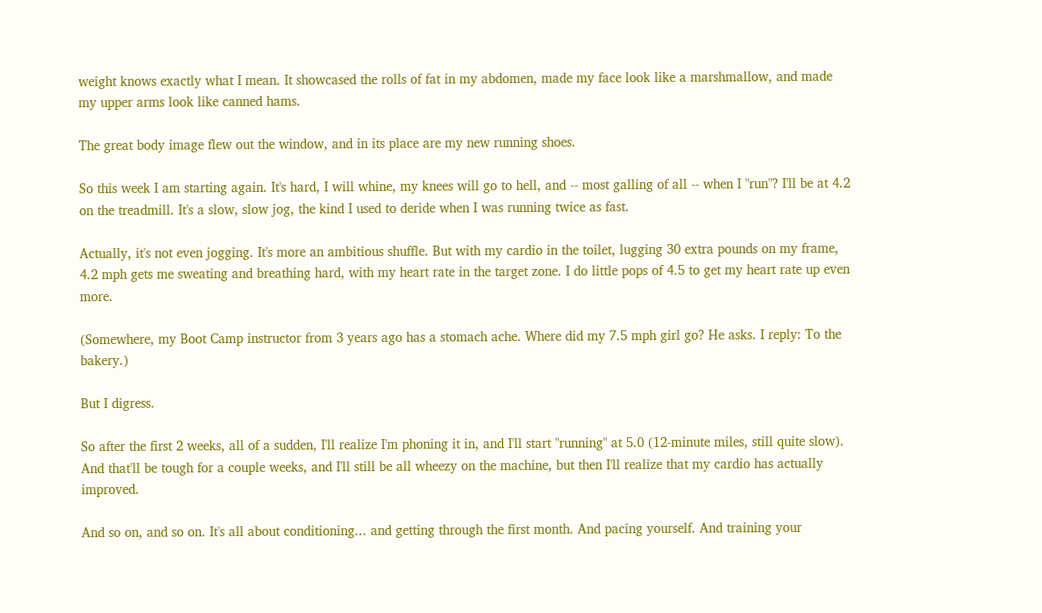weight knows exactly what I mean. It showcased the rolls of fat in my abdomen, made my face look like a marshmallow, and made my upper arms look like canned hams.

The great body image flew out the window, and in its place are my new running shoes.

So this week I am starting again. It's hard, I will whine, my knees will go to hell, and -- most galling of all -- when I "run"? I'll be at 4.2 on the treadmill. It's a slow, slow jog, the kind I used to deride when I was running twice as fast.

Actually, it's not even jogging. It's more an ambitious shuffle. But with my cardio in the toilet, lugging 30 extra pounds on my frame, 4.2 mph gets me sweating and breathing hard, with my heart rate in the target zone. I do little pops of 4.5 to get my heart rate up even more.

(Somewhere, my Boot Camp instructor from 3 years ago has a stomach ache. Where did my 7.5 mph girl go? He asks. I reply: To the bakery.)

But I digress.

So after the first 2 weeks, all of a sudden, I'll realize I'm phoning it in, and I'll start "running" at 5.0 (12-minute miles, still quite slow). And that'll be tough for a couple weeks, and I'll still be all wheezy on the machine, but then I'll realize that my cardio has actually improved.

And so on, and so on. It's all about conditioning... and getting through the first month. And pacing yourself. And training your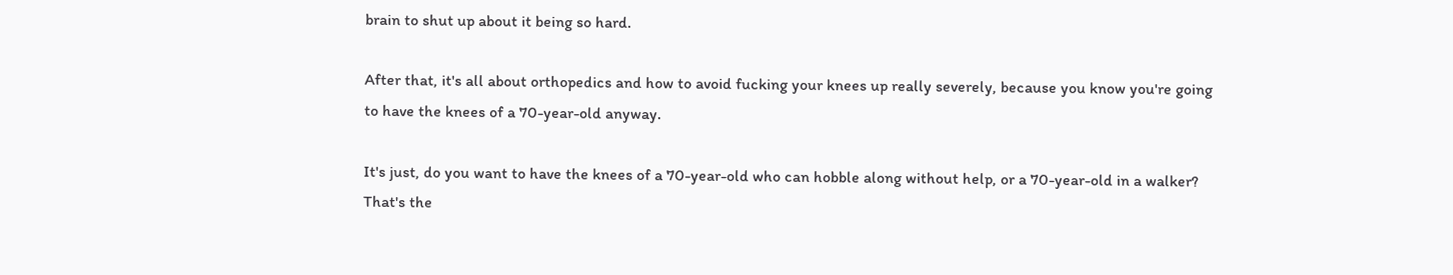brain to shut up about it being so hard.

After that, it's all about orthopedics and how to avoid fucking your knees up really severely, because you know you're going to have the knees of a 70-year-old anyway.

It's just, do you want to have the knees of a 70-year-old who can hobble along without help, or a 70-year-old in a walker? That's the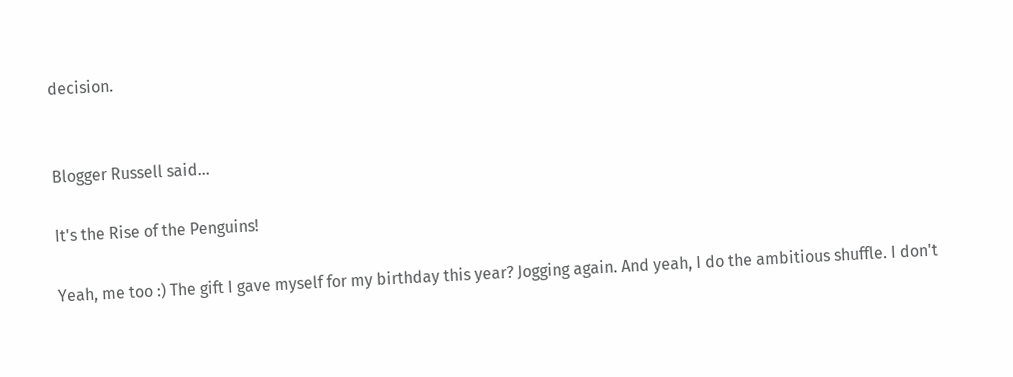decision.


Blogger Russell said...

It's the Rise of the Penguins!

Yeah, me too :) The gift I gave myself for my birthday this year? Jogging again. And yeah, I do the ambitious shuffle. I don't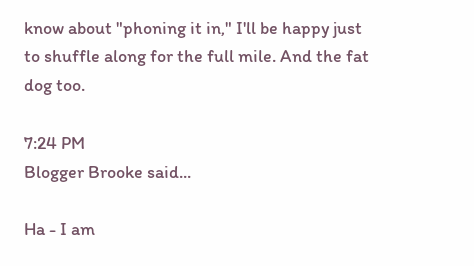know about "phoning it in," I'll be happy just to shuffle along for the full mile. And the fat dog too.

7:24 PM
Blogger Brooke said...

Ha - I am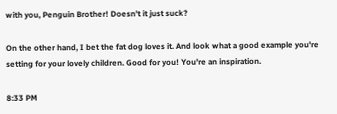with you, Penguin Brother! Doesn't it just suck?

On the other hand, I bet the fat dog loves it. And look what a good example you're setting for your lovely children. Good for you! You're an inspiration.

8:33 PM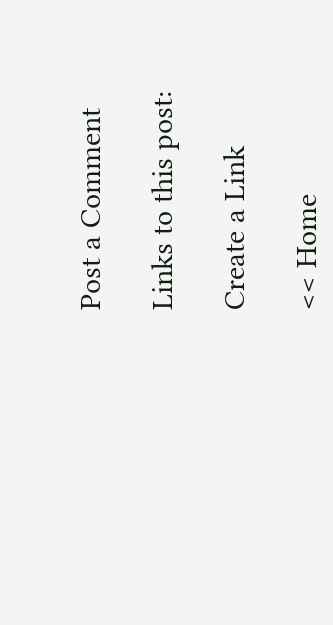Post a Comment

Links to this post:

Create a Link

<< Home